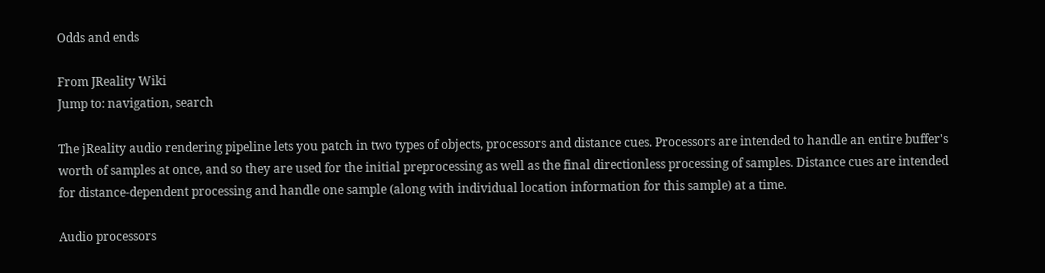Odds and ends

From JReality Wiki
Jump to: navigation, search

The jReality audio rendering pipeline lets you patch in two types of objects, processors and distance cues. Processors are intended to handle an entire buffer's worth of samples at once, and so they are used for the initial preprocessing as well as the final directionless processing of samples. Distance cues are intended for distance-dependent processing and handle one sample (along with individual location information for this sample) at a time.

Audio processors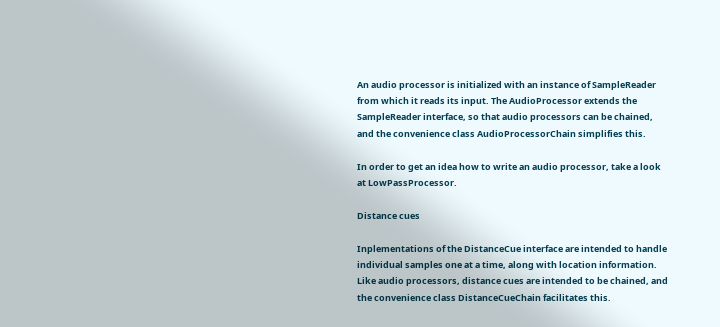An audio processor is initialized with an instance of SampleReader from which it reads its input. The AudioProcessor extends the SampleReader interface, so that audio processors can be chained, and the convenience class AudioProcessorChain simplifies this.

In order to get an idea how to write an audio processor, take a look at LowPassProcessor.

Distance cues

Inplementations of the DistanceCue interface are intended to handle individual samples one at a time, along with location information. Like audio processors, distance cues are intended to be chained, and the convenience class DistanceCueChain facilitates this.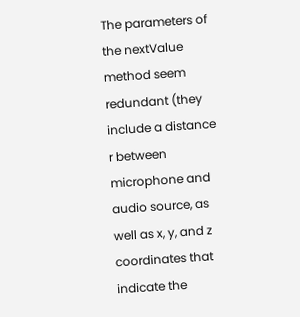The parameters of the nextValue method seem redundant (they include a distance r between microphone and audio source, as well as x, y, and z coordinates that indicate the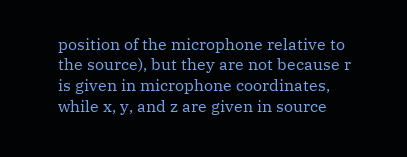position of the microphone relative to the source), but they are not because r is given in microphone coordinates, while x, y, and z are given in source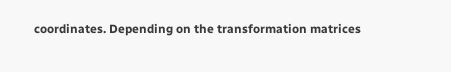coordinates. Depending on the transformation matrices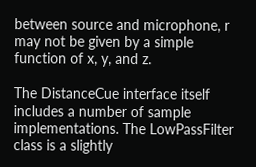between source and microphone, r may not be given by a simple function of x, y, and z.

The DistanceCue interface itself includes a number of sample implementations. The LowPassFilter class is a slightly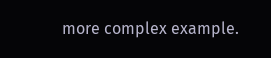more complex example.